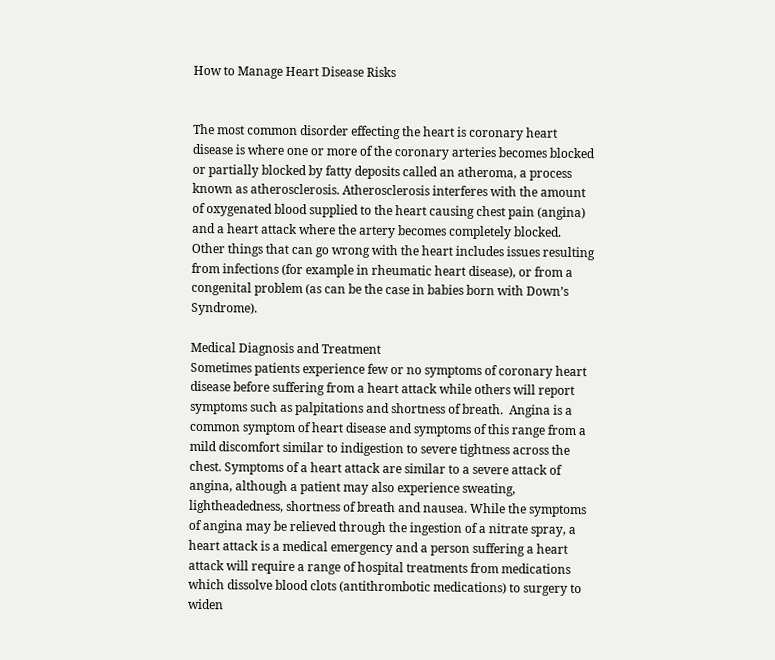How to Manage Heart Disease Risks


The most common disorder effecting the heart is coronary heart disease is where one or more of the coronary arteries becomes blocked or partially blocked by fatty deposits called an atheroma, a process known as atherosclerosis. Atherosclerosis interferes with the amount of oxygenated blood supplied to the heart causing chest pain (angina) and a heart attack where the artery becomes completely blocked. Other things that can go wrong with the heart includes issues resulting from infections (for example in rheumatic heart disease), or from a congenital problem (as can be the case in babies born with Down’s Syndrome).

Medical Diagnosis and Treatment
Sometimes patients experience few or no symptoms of coronary heart disease before suffering from a heart attack while others will report symptoms such as palpitations and shortness of breath.  Angina is a common symptom of heart disease and symptoms of this range from a mild discomfort similar to indigestion to severe tightness across the chest. Symptoms of a heart attack are similar to a severe attack of angina, although a patient may also experience sweating, lightheadedness, shortness of breath and nausea. While the symptoms of angina may be relieved through the ingestion of a nitrate spray, a heart attack is a medical emergency and a person suffering a heart attack will require a range of hospital treatments from medications which dissolve blood clots (antithrombotic medications) to surgery to widen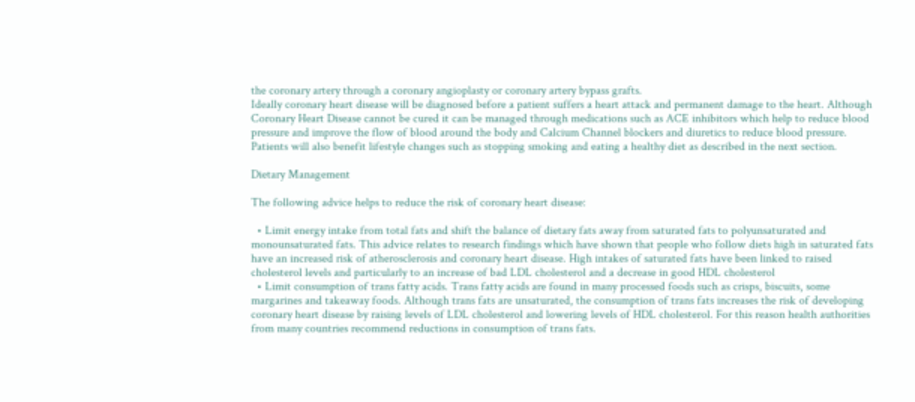the coronary artery through a coronary angioplasty or coronary artery bypass grafts.
Ideally coronary heart disease will be diagnosed before a patient suffers a heart attack and permanent damage to the heart. Although Coronary Heart Disease cannot be cured it can be managed through medications such as ACE inhibitors which help to reduce blood pressure and improve the flow of blood around the body and Calcium Channel blockers and diuretics to reduce blood pressure. Patients will also benefit lifestyle changes such as stopping smoking and eating a healthy diet as described in the next section.

Dietary Management

The following advice helps to reduce the risk of coronary heart disease:

  • Limit energy intake from total fats and shift the balance of dietary fats away from saturated fats to polyunsaturated and monounsaturated fats. This advice relates to research findings which have shown that people who follow diets high in saturated fats have an increased risk of atherosclerosis and coronary heart disease. High intakes of saturated fats have been linked to raised cholesterol levels and particularly to an increase of bad LDL cholesterol and a decrease in good HDL cholesterol
  • Limit consumption of trans fatty acids. Trans fatty acids are found in many processed foods such as crisps, biscuits, some margarines and takeaway foods. Although trans fats are unsaturated, the consumption of trans fats increases the risk of developing coronary heart disease by raising levels of LDL cholesterol and lowering levels of HDL cholesterol. For this reason health authorities from many countries recommend reductions in consumption of trans fats.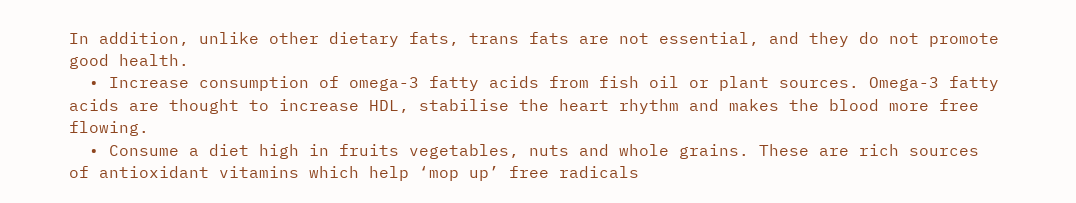In addition, unlike other dietary fats, trans fats are not essential, and they do not promote good health.
  • Increase consumption of omega-3 fatty acids from fish oil or plant sources. Omega-3 fatty acids are thought to increase HDL, stabilise the heart rhythm and makes the blood more free flowing.
  • Consume a diet high in fruits vegetables, nuts and whole grains. These are rich sources of antioxidant vitamins which help ‘mop up’ free radicals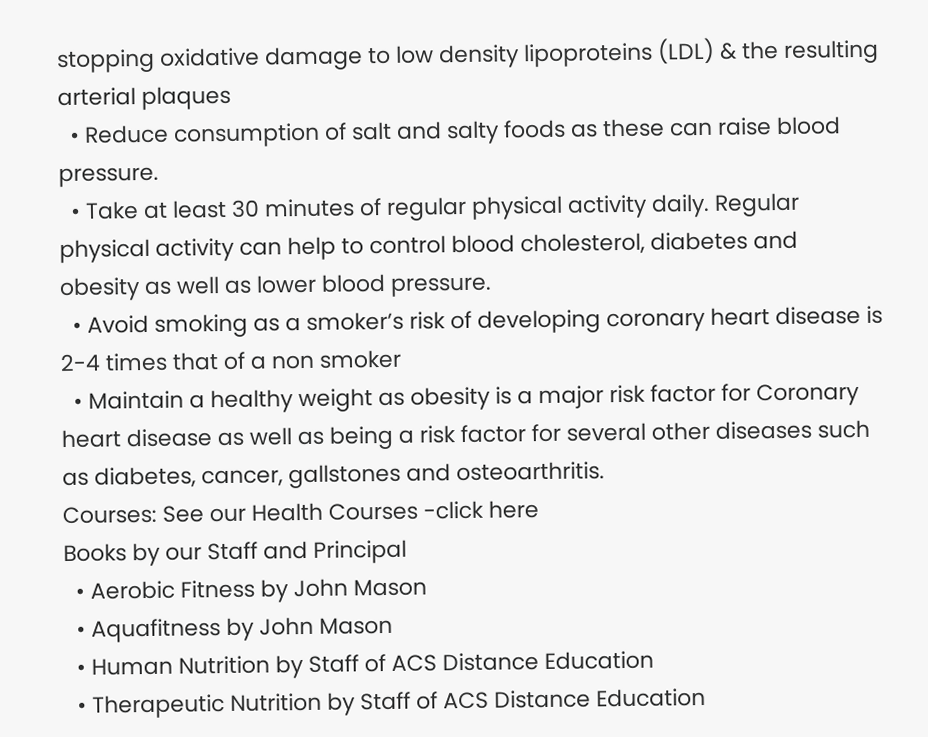stopping oxidative damage to low density lipoproteins (LDL) & the resulting arterial plaques
  • Reduce consumption of salt and salty foods as these can raise blood pressure.
  • Take at least 30 minutes of regular physical activity daily. Regular physical activity can help to control blood cholesterol, diabetes and obesity as well as lower blood pressure.
  • Avoid smoking as a smoker’s risk of developing coronary heart disease is 2-4 times that of a non smoker
  • Maintain a healthy weight as obesity is a major risk factor for Coronary heart disease as well as being a risk factor for several other diseases such as diabetes, cancer, gallstones and osteoarthritis.
Courses: See our Health Courses -click here
Books by our Staff and Principal
  • Aerobic Fitness by John Mason
  • Aquafitness by John Mason
  • Human Nutrition by Staff of ACS Distance Education
  • Therapeutic Nutrition by Staff of ACS Distance Education